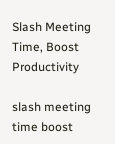Slash Meeting Time, Boost Productivity

slash meeting time boost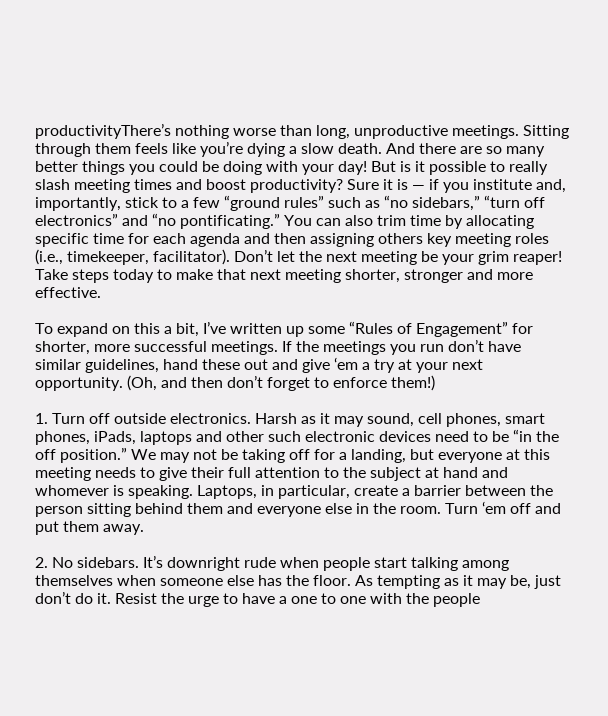productivityThere’s nothing worse than long, unproductive meetings. Sitting through them feels like you’re dying a slow death. And there are so many better things you could be doing with your day! But is it possible to really slash meeting times and boost productivity? Sure it is — if you institute and, importantly, stick to a few “ground rules” such as “no sidebars,” “turn off electronics” and “no pontificating.” You can also trim time by allocating specific time for each agenda and then assigning others key meeting roles (i.e., timekeeper, facilitator). Don’t let the next meeting be your grim reaper! Take steps today to make that next meeting shorter, stronger and more effective.

To expand on this a bit, I’ve written up some “Rules of Engagement” for shorter, more successful meetings. If the meetings you run don’t have similar guidelines, hand these out and give ‘em a try at your next opportunity. (Oh, and then don’t forget to enforce them!)

1. Turn off outside electronics. Harsh as it may sound, cell phones, smart phones, iPads, laptops and other such electronic devices need to be “in the off position.” We may not be taking off for a landing, but everyone at this meeting needs to give their full attention to the subject at hand and whomever is speaking. Laptops, in particular, create a barrier between the person sitting behind them and everyone else in the room. Turn ‘em off and put them away.

2. No sidebars. It’s downright rude when people start talking among themselves when someone else has the floor. As tempting as it may be, just don’t do it. Resist the urge to have a one to one with the people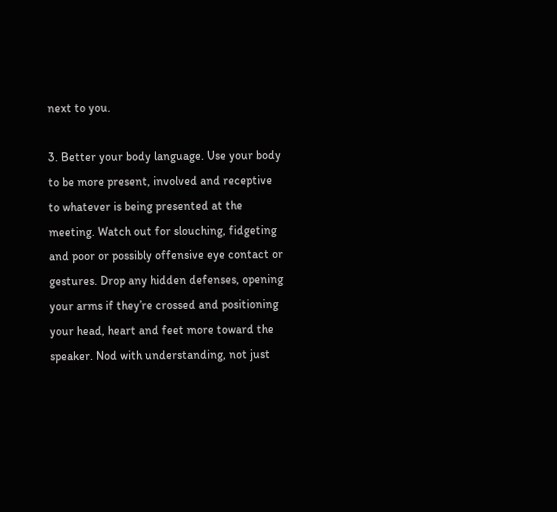next to you.

3. Better your body language. Use your body to be more present, involved and receptive to whatever is being presented at the meeting. Watch out for slouching, fidgeting and poor or possibly offensive eye contact or gestures. Drop any hidden defenses, opening your arms if they’re crossed and positioning your head, heart and feet more toward the speaker. Nod with understanding, not just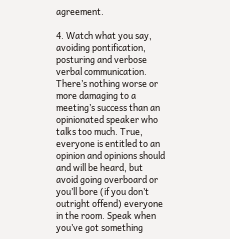agreement.

4. Watch what you say, avoiding pontification, posturing and verbose verbal communication. There’s nothing worse or more damaging to a meeting’s success than an opinionated speaker who talks too much. True, everyone is entitled to an opinion and opinions should and will be heard, but avoid going overboard or you’ll bore (if you don’t outright offend) everyone in the room. Speak when you’ve got something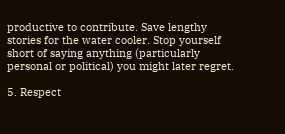productive to contribute. Save lengthy stories for the water cooler. Stop yourself short of saying anything (particularly personal or political) you might later regret.

5. Respect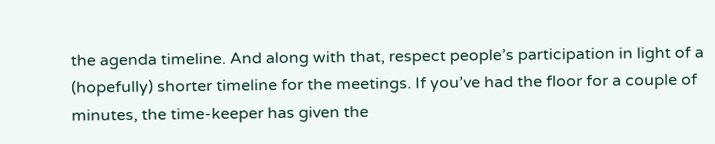the agenda timeline. And along with that, respect people’s participation in light of a (hopefully) shorter timeline for the meetings. If you’ve had the floor for a couple of minutes, the time-keeper has given the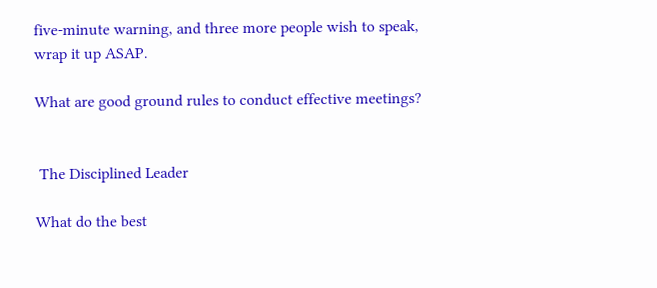five-minute warning, and three more people wish to speak, wrap it up ASAP.

What are good ground rules to conduct effective meetings?


 The Disciplined Leader

What do the best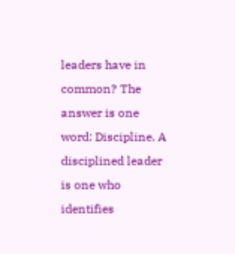leaders have in common? The answer is one word: Discipline. A disciplined leader is one who identifies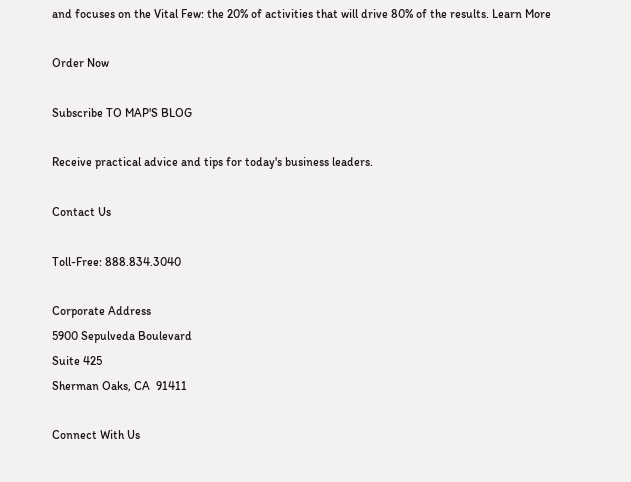and focuses on the Vital Few: the 20% of activities that will drive 80% of the results. Learn More

Order Now

Subscribe TO MAP'S BLOG

Receive practical advice and tips for today's business leaders.

Contact Us

Toll-Free: 888.834.3040

Corporate Address
5900 Sepulveda Boulevard
Suite 425
Sherman Oaks, CA  91411

Connect With Us